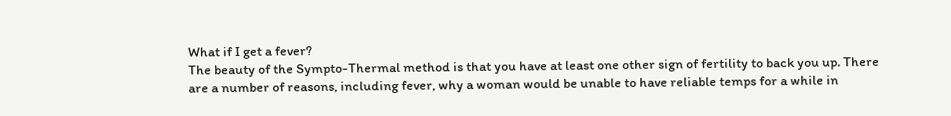What if I get a fever?
The beauty of the Sympto-Thermal method is that you have at least one other sign of fertility to back you up. There are a number of reasons, including fever, why a woman would be unable to have reliable temps for a while in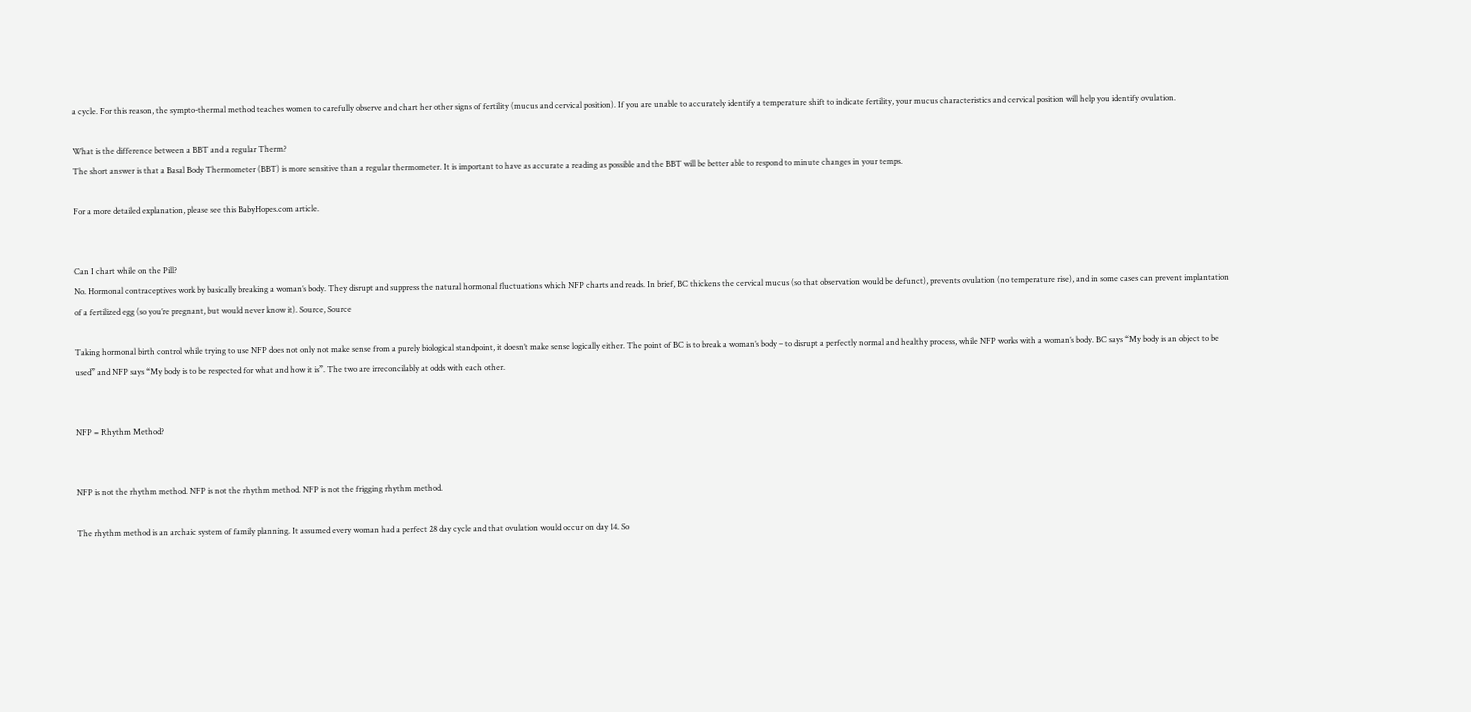a cycle. For this reason, the sympto-thermal method teaches women to carefully observe and chart her other signs of fertility (mucus and cervical position). If you are unable to accurately identify a temperature shift to indicate fertility, your mucus characteristics and cervical position will help you identify ovulation.

What is the difference between a BBT and a regular Therm?
The short answer is that a Basal Body Thermometer (BBT) is more sensitive than a regular thermometer. It is important to have as accurate a reading as possible and the BBT will be better able to respond to minute changes in your temps.

For a more detailed explanation, please see this BabyHopes.com article.


Can I chart while on the Pill?
No. Hormonal contraceptives work by basically breaking a woman’s body. They disrupt and suppress the natural hormonal fluctuations which NFP charts and reads. In brief, BC thickens the cervical mucus (so that observation would be defunct), prevents ovulation (no temperature rise), and in some cases can prevent implantation of a fertilized egg (so you’re pregnant, but would never know it). Source, Source

Taking hormonal birth control while trying to use NFP does not only not make sense from a purely biological standpoint, it doesn’t make sense logically either. The point of BC is to break a woman’s body – to disrupt a perfectly normal and healthy process, while NFP works with a woman’s body. BC says “My body is an object to be used” and NFP says “My body is to be respected for what and how it is”. The two are irreconcilably at odds with each other.


NFP = Rhythm Method?


NFP is not the rhythm method. NFP is not the rhythm method. NFP is not the frigging rhythm method.

The rhythm method is an archaic system of family planning. It assumed every woman had a perfect 28 day cycle and that ovulation would occur on day 14. So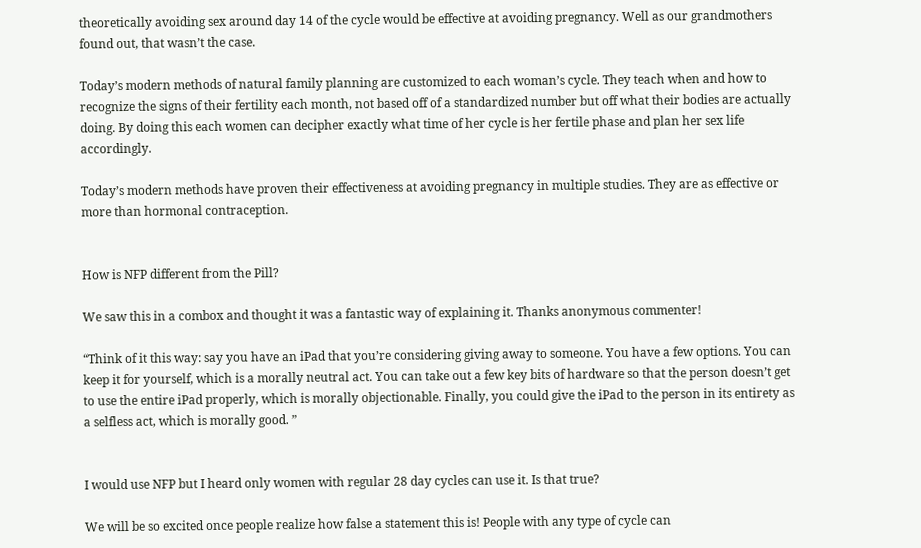theoretically avoiding sex around day 14 of the cycle would be effective at avoiding pregnancy. Well as our grandmothers found out, that wasn’t the case.

Today’s modern methods of natural family planning are customized to each woman’s cycle. They teach when and how to recognize the signs of their fertility each month, not based off of a standardized number but off what their bodies are actually doing. By doing this each women can decipher exactly what time of her cycle is her fertile phase and plan her sex life accordingly.

Today’s modern methods have proven their effectiveness at avoiding pregnancy in multiple studies. They are as effective or more than hormonal contraception.


How is NFP different from the Pill?

We saw this in a combox and thought it was a fantastic way of explaining it. Thanks anonymous commenter!

“Think of it this way: say you have an iPad that you’re considering giving away to someone. You have a few options. You can keep it for yourself, which is a morally neutral act. You can take out a few key bits of hardware so that the person doesn’t get to use the entire iPad properly, which is morally objectionable. Finally, you could give the iPad to the person in its entirety as a selfless act, which is morally good. ”


I would use NFP but I heard only women with regular 28 day cycles can use it. Is that true?

We will be so excited once people realize how false a statement this is! People with any type of cycle can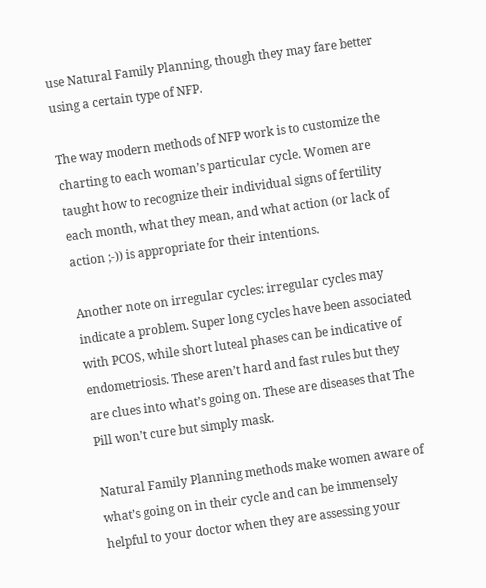use Natural Family Planning, though they may fare better using a certain type of NFP.

The way modern methods of NFP work is to customize the charting to each woman’s particular cycle. Women are taught how to recognize their individual signs of fertility each month, what they mean, and what action (or lack of action ;-)) is appropriate for their intentions.

Another note on irregular cycles: irregular cycles may indicate a problem. Super long cycles have been associated with PCOS, while short luteal phases can be indicative of endometriosis. These aren’t hard and fast rules but they are clues into what’s going on. These are diseases that The Pill won’t cure but simply mask.

Natural Family Planning methods make women aware of what’s going on in their cycle and can be immensely helpful to your doctor when they are assessing your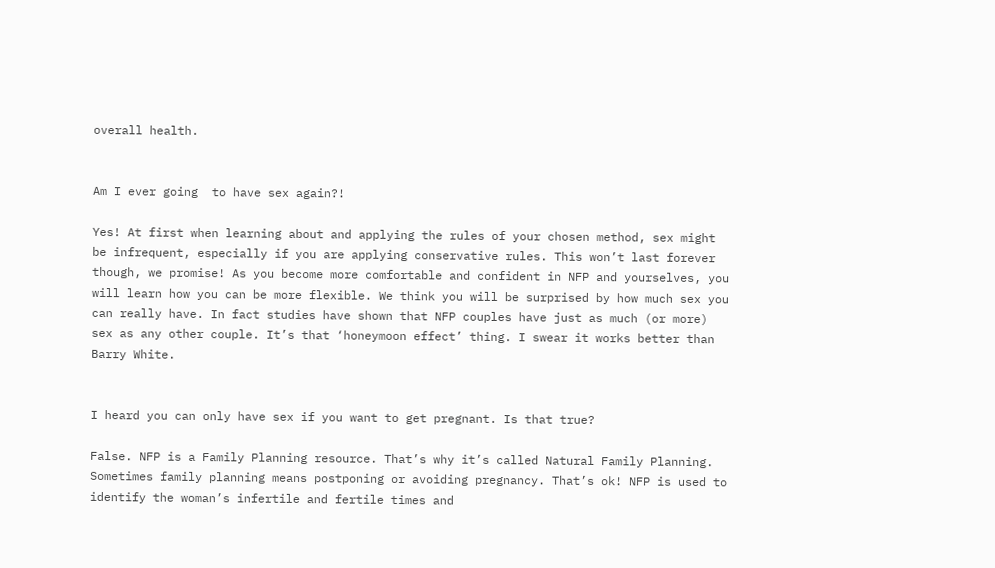overall health.


Am I ever going  to have sex again?!

Yes! At first when learning about and applying the rules of your chosen method, sex might be infrequent, especially if you are applying conservative rules. This won’t last forever though, we promise! As you become more comfortable and confident in NFP and yourselves, you will learn how you can be more flexible. We think you will be surprised by how much sex you can really have. In fact studies have shown that NFP couples have just as much (or more) sex as any other couple. It’s that ‘honeymoon effect’ thing. I swear it works better than Barry White.


I heard you can only have sex if you want to get pregnant. Is that true?

False. NFP is a Family Planning resource. That’s why it’s called Natural Family Planning. Sometimes family planning means postponing or avoiding pregnancy. That’s ok! NFP is used to identify the woman’s infertile and fertile times and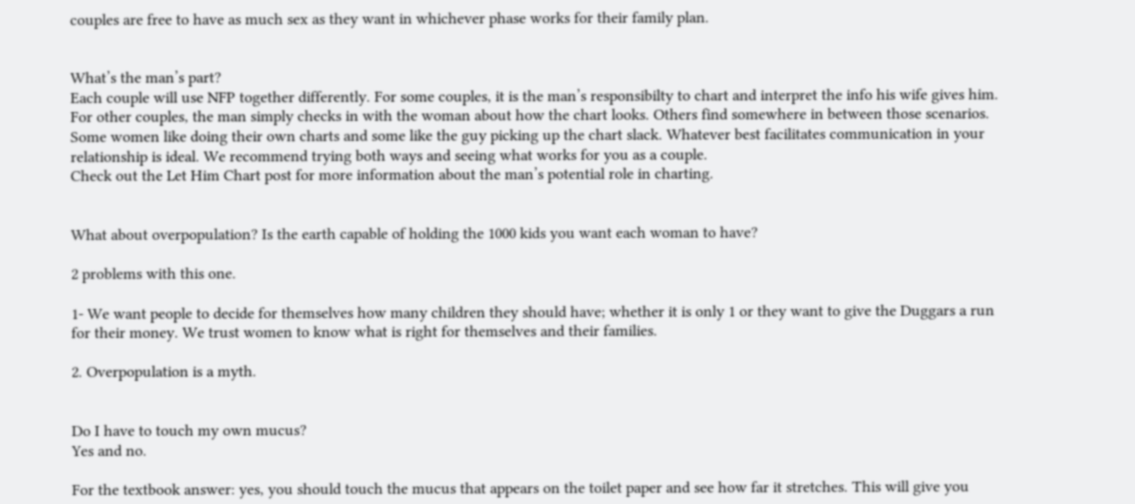couples are free to have as much sex as they want in whichever phase works for their family plan.


What’s the man’s part?
Each couple will use NFP together differently. For some couples, it is the man’s responsibilty to chart and interpret the info his wife gives him. For other couples, the man simply checks in with the woman about how the chart looks. Others find somewhere in between those scenarios. Some women like doing their own charts and some like the guy picking up the chart slack. Whatever best facilitates communication in your relationship is ideal. We recommend trying both ways and seeing what works for you as a couple.
Check out the Let Him Chart post for more information about the man’s potential role in charting.


What about overpopulation? Is the earth capable of holding the 1000 kids you want each woman to have?

2 problems with this one.

1- We want people to decide for themselves how many children they should have; whether it is only 1 or they want to give the Duggars a run for their money. We trust women to know what is right for themselves and their families.

2. Overpopulation is a myth.


Do I have to touch my own mucus?
Yes and no.

For the textbook answer: yes, you should touch the mucus that appears on the toilet paper and see how far it stretches. This will give you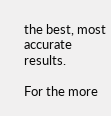the best, most accurate results.

For the more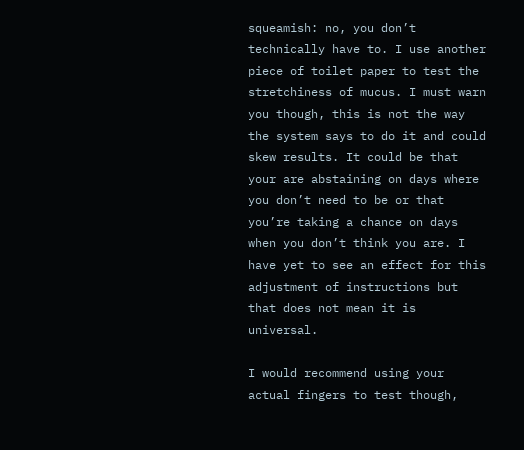squeamish: no, you don’t technically have to. I use another piece of toilet paper to test the stretchiness of mucus. I must warn you though, this is not the way the system says to do it and could skew results. It could be that your are abstaining on days where you don’t need to be or that you’re taking a chance on days when you don’t think you are. I have yet to see an effect for this adjustment of instructions but that does not mean it is universal.

I would recommend using your actual fingers to test though,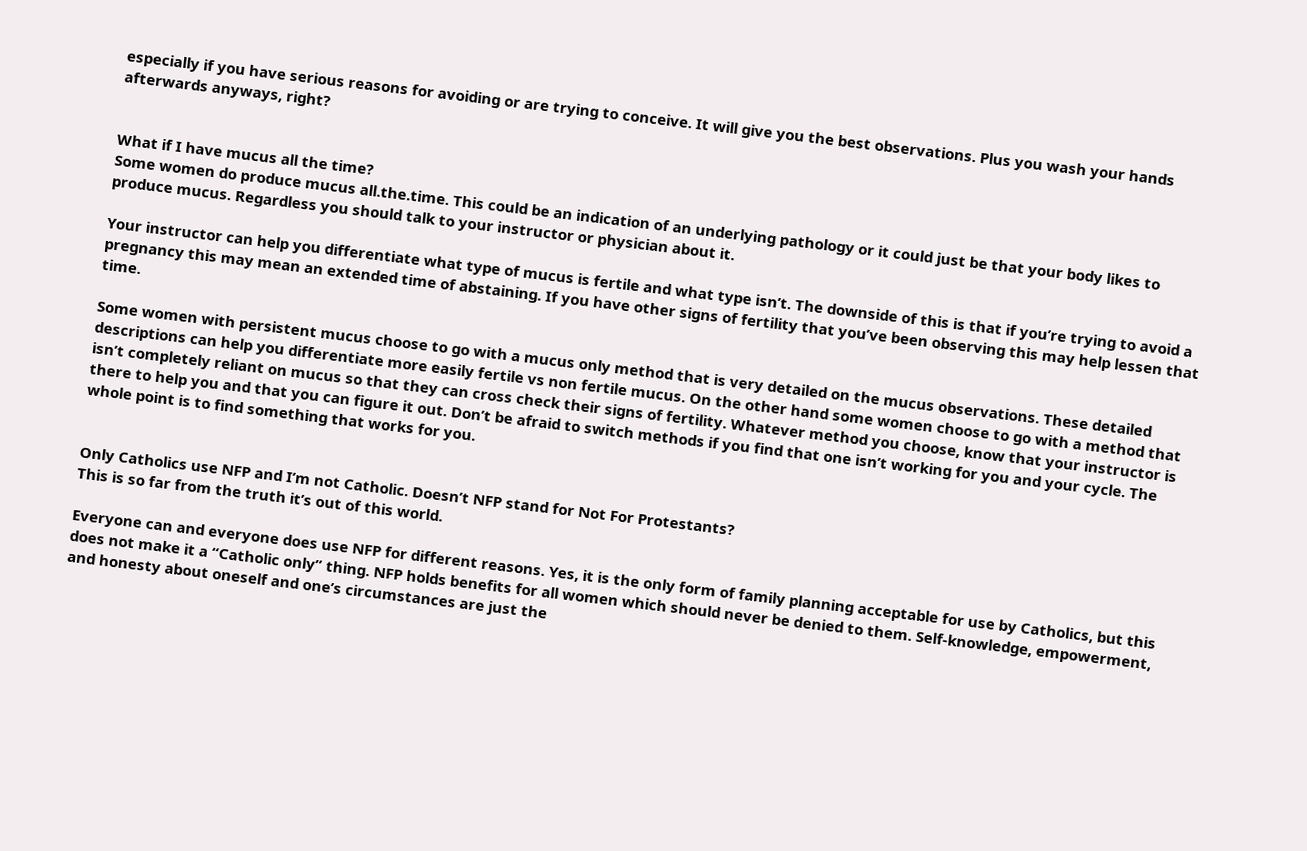especially if you have serious reasons for avoiding or are trying to conceive. It will give you the best observations. Plus you wash your hands afterwards anyways, right?


What if I have mucus all the time?
Some women do produce mucus all.the.time. This could be an indication of an underlying pathology or it could just be that your body likes to produce mucus. Regardless you should talk to your instructor or physician about it.

Your instructor can help you differentiate what type of mucus is fertile and what type isn’t. The downside of this is that if you’re trying to avoid a pregnancy this may mean an extended time of abstaining. If you have other signs of fertility that you’ve been observing this may help lessen that time.

Some women with persistent mucus choose to go with a mucus only method that is very detailed on the mucus observations. These detailed descriptions can help you differentiate more easily fertile vs non fertile mucus. On the other hand some women choose to go with a method that isn’t completely reliant on mucus so that they can cross check their signs of fertility. Whatever method you choose, know that your instructor is there to help you and that you can figure it out. Don’t be afraid to switch methods if you find that one isn’t working for you and your cycle. The whole point is to find something that works for you.


Only Catholics use NFP and I’m not Catholic. Doesn’t NFP stand for Not For Protestants?
This is so far from the truth it’s out of this world.

Everyone can and everyone does use NFP for different reasons. Yes, it is the only form of family planning acceptable for use by Catholics, but this does not make it a “Catholic only” thing. NFP holds benefits for all women which should never be denied to them. Self-knowledge, empowerment, and honesty about oneself and one’s circumstances are just the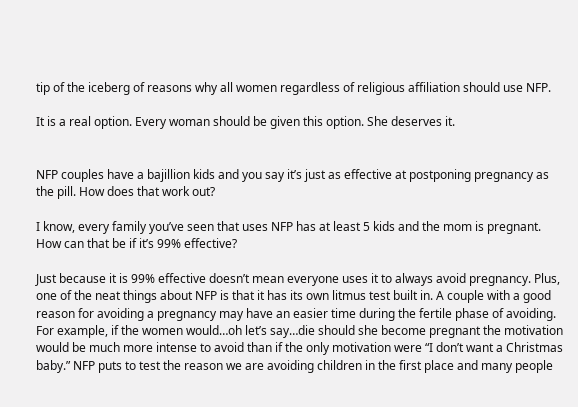tip of the iceberg of reasons why all women regardless of religious affiliation should use NFP.

It is a real option. Every woman should be given this option. She deserves it.


NFP couples have a bajillion kids and you say it’s just as effective at postponing pregnancy as the pill. How does that work out?

I know, every family you’ve seen that uses NFP has at least 5 kids and the mom is pregnant. How can that be if it’s 99% effective?

Just because it is 99% effective doesn’t mean everyone uses it to always avoid pregnancy. Plus, one of the neat things about NFP is that it has its own litmus test built in. A couple with a good reason for avoiding a pregnancy may have an easier time during the fertile phase of avoiding. For example, if the women would…oh let’s say…die should she become pregnant the motivation would be much more intense to avoid than if the only motivation were “I don’t want a Christmas baby.” NFP puts to test the reason we are avoiding children in the first place and many people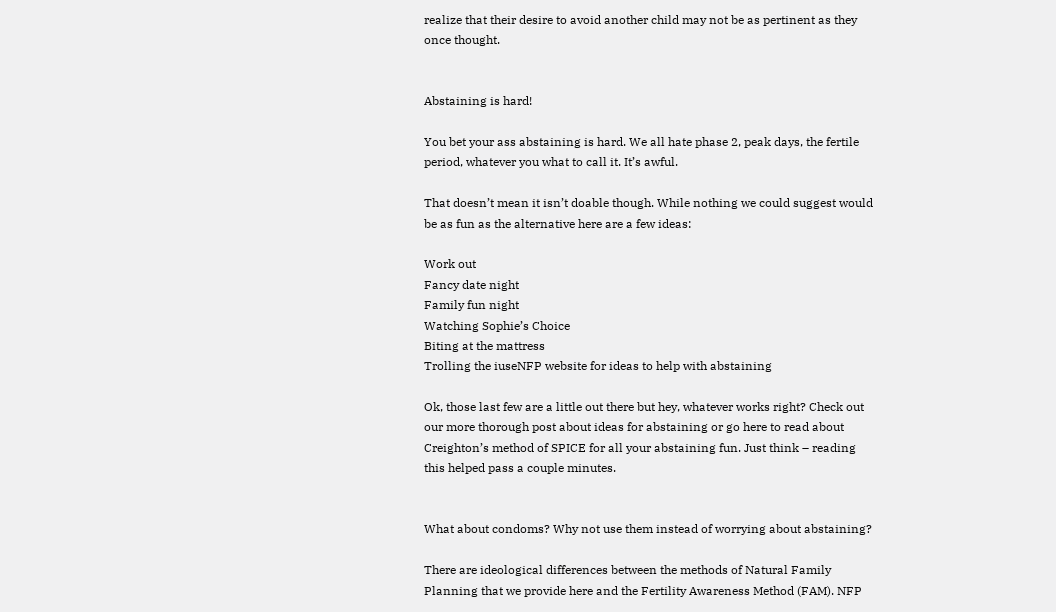realize that their desire to avoid another child may not be as pertinent as they once thought.


Abstaining is hard!

You bet your ass abstaining is hard. We all hate phase 2, peak days, the fertile period, whatever you what to call it. It’s awful.

That doesn’t mean it isn’t doable though. While nothing we could suggest would be as fun as the alternative here are a few ideas:

Work out
Fancy date night
Family fun night
Watching Sophie’s Choice
Biting at the mattress
Trolling the iuseNFP website for ideas to help with abstaining

Ok, those last few are a little out there but hey, whatever works right? Check out our more thorough post about ideas for abstaining or go here to read about Creighton’s method of SPICE for all your abstaining fun. Just think – reading this helped pass a couple minutes.


What about condoms? Why not use them instead of worrying about abstaining?

There are ideological differences between the methods of Natural Family Planning that we provide here and the Fertility Awareness Method (FAM). NFP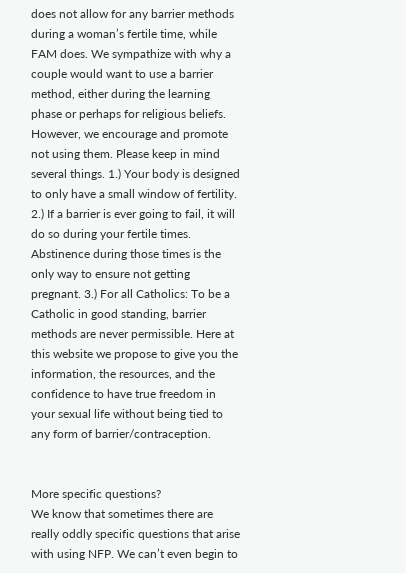does not allow for any barrier methods during a woman’s fertile time, while FAM does. We sympathize with why a couple would want to use a barrier method, either during the learning phase or perhaps for religious beliefs. However, we encourage and promote not using them. Please keep in mind several things. 1.) Your body is designed to only have a small window of fertility. 2.) If a barrier is ever going to fail, it will do so during your fertile times. Abstinence during those times is the only way to ensure not getting pregnant. 3.) For all Catholics: To be a Catholic in good standing, barrier methods are never permissible. Here at this website we propose to give you the information, the resources, and the confidence to have true freedom in your sexual life without being tied to any form of barrier/contraception.


More specific questions?
We know that sometimes there are really oddly specific questions that arise with using NFP. We can’t even begin to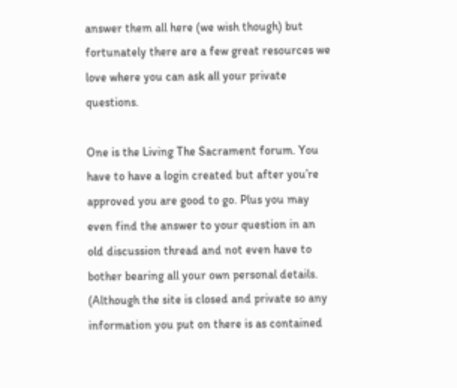answer them all here (we wish though) but fortunately there are a few great resources we love where you can ask all your private questions.

One is the Living The Sacrament forum. You have to have a login created but after you’re approved you are good to go. Plus you may even find the answer to your question in an old discussion thread and not even have to bother bearing all your own personal details. (Although the site is closed and private so any information you put on there is as contained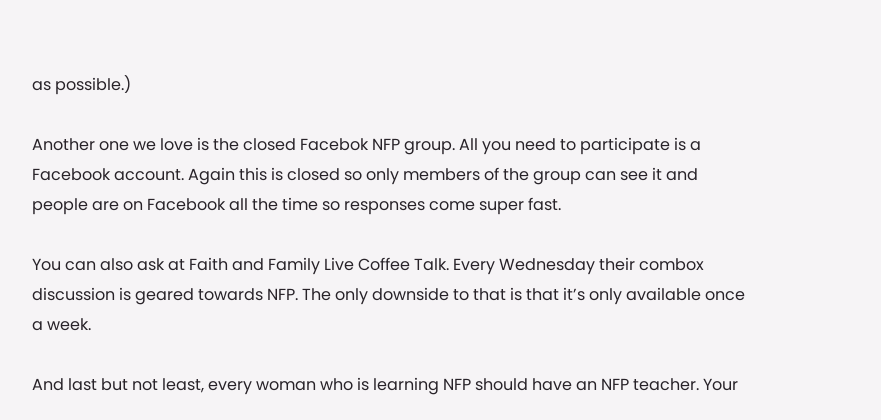as possible.)

Another one we love is the closed Facebok NFP group. All you need to participate is a Facebook account. Again this is closed so only members of the group can see it and people are on Facebook all the time so responses come super fast.

You can also ask at Faith and Family Live Coffee Talk. Every Wednesday their combox discussion is geared towards NFP. The only downside to that is that it’s only available once a week.

And last but not least, every woman who is learning NFP should have an NFP teacher. Your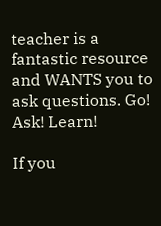teacher is a fantastic resource and WANTS you to ask questions. Go! Ask! Learn!

If you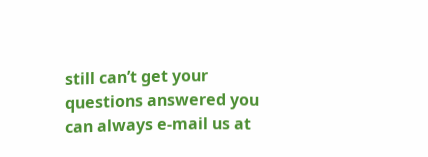still can’t get your questions answered you can always e-mail us at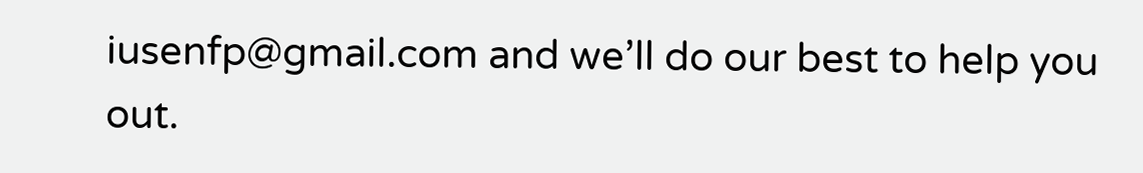iusenfp@gmail.com and we’ll do our best to help you out.